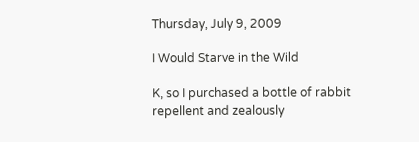Thursday, July 9, 2009

I Would Starve in the Wild

K, so I purchased a bottle of rabbit repellent and zealously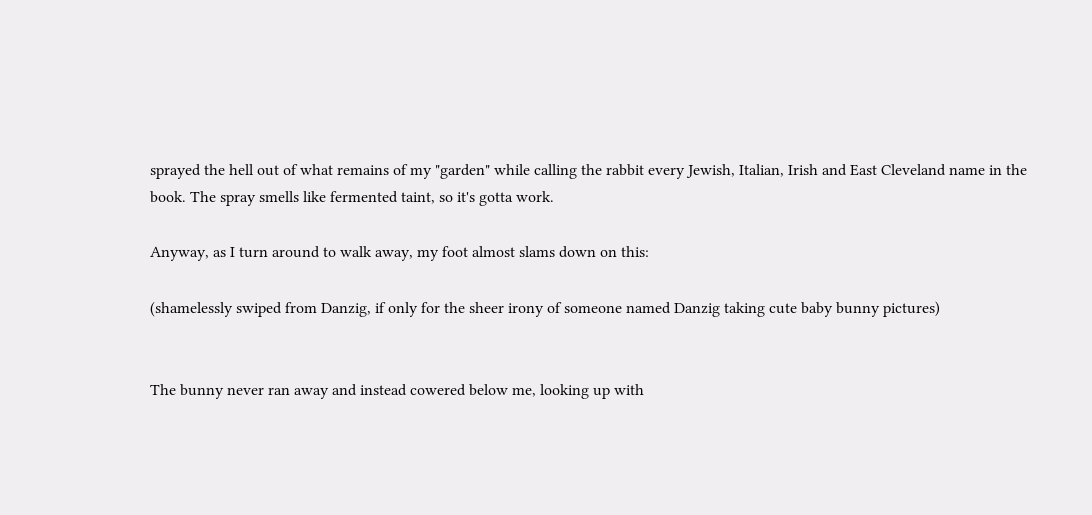sprayed the hell out of what remains of my "garden" while calling the rabbit every Jewish, Italian, Irish and East Cleveland name in the book. The spray smells like fermented taint, so it's gotta work.

Anyway, as I turn around to walk away, my foot almost slams down on this:

(shamelessly swiped from Danzig, if only for the sheer irony of someone named Danzig taking cute baby bunny pictures)


The bunny never ran away and instead cowered below me, looking up with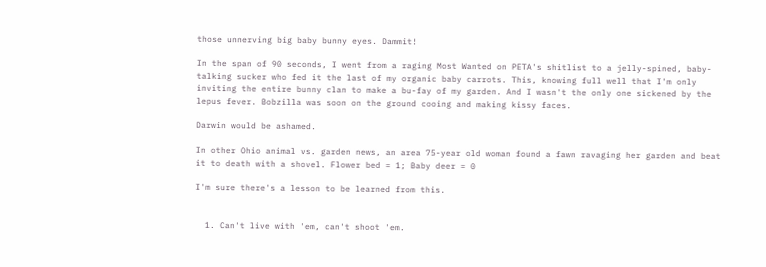those unnerving big baby bunny eyes. Dammit!

In the span of 90 seconds, I went from a raging Most Wanted on PETA's shitlist to a jelly-spined, baby-talking sucker who fed it the last of my organic baby carrots. This, knowing full well that I'm only inviting the entire bunny clan to make a bu-fay of my garden. And I wasn't the only one sickened by the lepus fever. Bobzilla was soon on the ground cooing and making kissy faces.

Darwin would be ashamed.

In other Ohio animal vs. garden news, an area 75-year old woman found a fawn ravaging her garden and beat it to death with a shovel. Flower bed = 1; Baby deer = 0

I'm sure there's a lesson to be learned from this.


  1. Can't live with 'em, can't shoot 'em.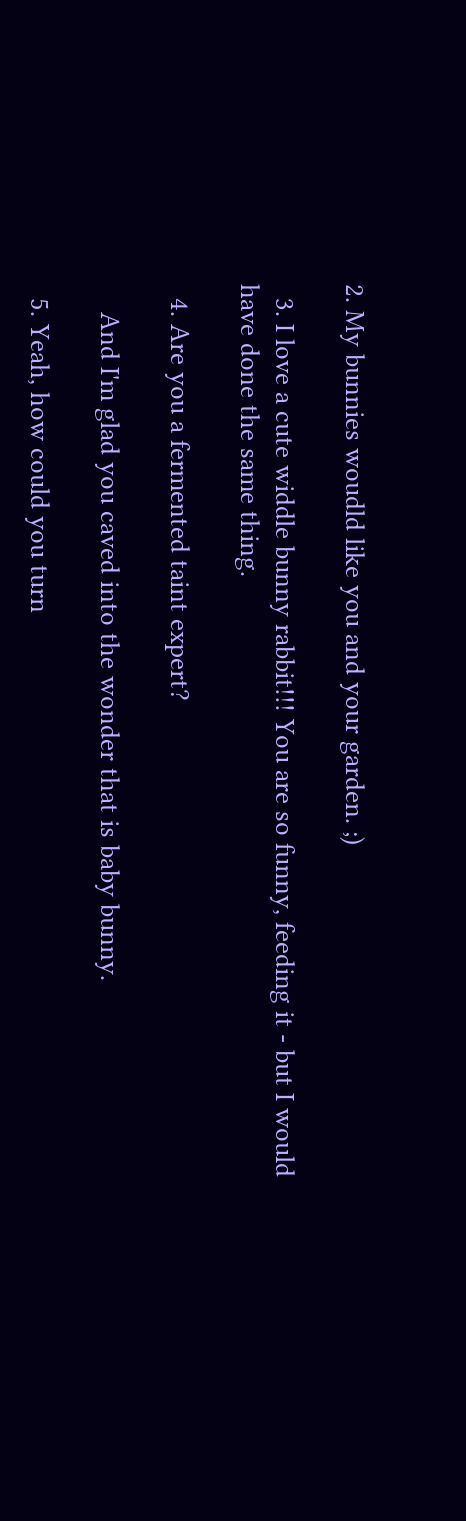2. My bunnies woudld like you and your garden. ;)

  3. I love a cute widdle bunny rabbit!!! You are so funny, feeding it - but I would have done the same thing.

  4. Are you a fermented taint expert?

    And I'm glad you caved into the wonder that is baby bunny.

  5. Yeah, how could you turn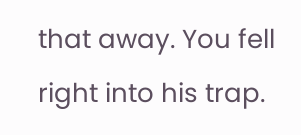that away. You fell right into his trap.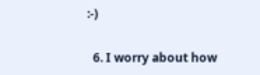:-)

  6. I worry about how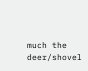much the deer/shovel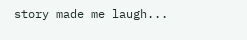story made me laugh...